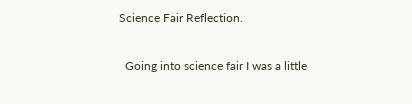Science Fair Reflection.

  Going into science fair I was a little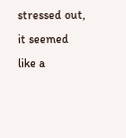stressed out, it seemed like a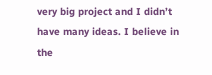very big project and I didn’t have many ideas. I believe in the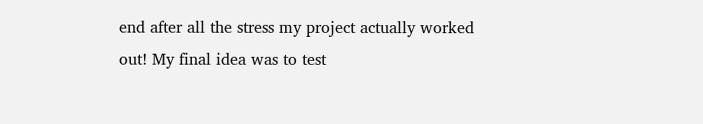end after all the stress my project actually worked out! My final idea was to test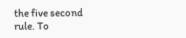the five second rule. To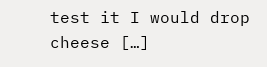test it I would drop cheese […]